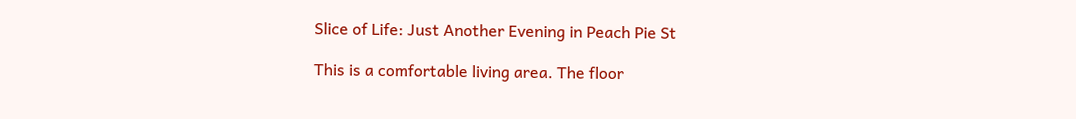Slice of Life: Just Another Evening in Peach Pie St

This is a comfortable living area. The floor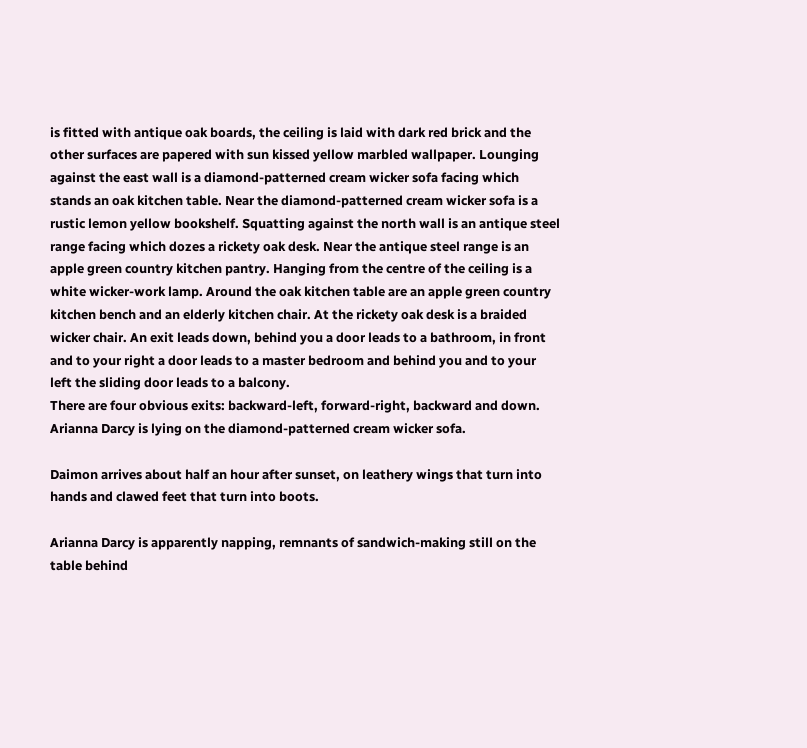is fitted with antique oak boards, the ceiling is laid with dark red brick and the other surfaces are papered with sun kissed yellow marbled wallpaper. Lounging against the east wall is a diamond-patterned cream wicker sofa facing which stands an oak kitchen table. Near the diamond-patterned cream wicker sofa is a rustic lemon yellow bookshelf. Squatting against the north wall is an antique steel range facing which dozes a rickety oak desk. Near the antique steel range is an apple green country kitchen pantry. Hanging from the centre of the ceiling is a white wicker-work lamp. Around the oak kitchen table are an apple green country kitchen bench and an elderly kitchen chair. At the rickety oak desk is a braided wicker chair. An exit leads down, behind you a door leads to a bathroom, in front and to your right a door leads to a master bedroom and behind you and to your left the sliding door leads to a balcony.
There are four obvious exits: backward-left, forward-right, backward and down.
Arianna Darcy is lying on the diamond-patterned cream wicker sofa.

Daimon arrives about half an hour after sunset, on leathery wings that turn into hands and clawed feet that turn into boots.

Arianna Darcy is apparently napping, remnants of sandwich-making still on the table behind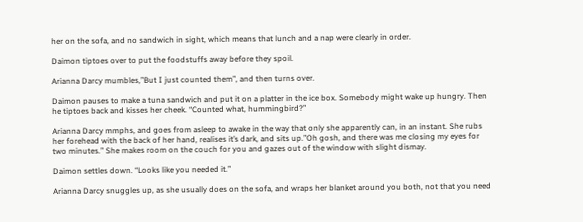her on the sofa, and no sandwich in sight, which means that lunch and a nap were clearly in order.

Daimon tiptoes over to put the foodstuffs away before they spoil.

Arianna Darcy mumbles,”But I just counted them”, and then turns over.

Daimon pauses to make a tuna sandwich and put it on a platter in the ice box. Somebody might wake up hungry. Then he tiptoes back and kisses her cheek. “Counted what, hummingbird?”

Arianna Darcy mmphs, and goes from asleep to awake in the way that only she apparently can, in an instant. She rubs her forehead with the back of her hand, realises it’s dark, and sits up.”Oh gosh, and there was me closing my eyes for two minutes.” She makes room on the couch for you and gazes out of the window with slight dismay.

Daimon settles down. “Looks like you needed it.”

Arianna Darcy snuggles up, as she usually does on the sofa, and wraps her blanket around you both, not that you need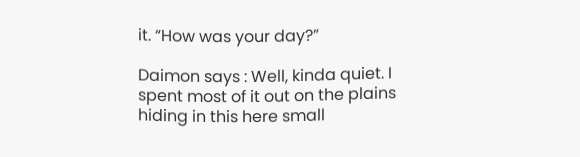it. “How was your day?”

Daimon says : Well, kinda quiet. I spent most of it out on the plains hiding in this here small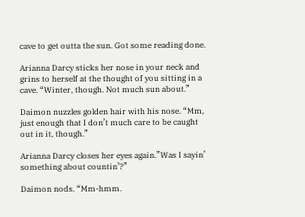cave to get outta the sun. Got some reading done.

Arianna Darcy sticks her nose in your neck and grins to herself at the thought of you sitting in a cave. “Winter, though. Not much sun about.”

Daimon nuzzles golden hair with his nose. “Mm, just enough that I don’t much care to be caught out in it, though.”

Arianna Darcy closes her eyes again.”Was I sayin’ something about countin’?”

Daimon nods. “Mm-hmm.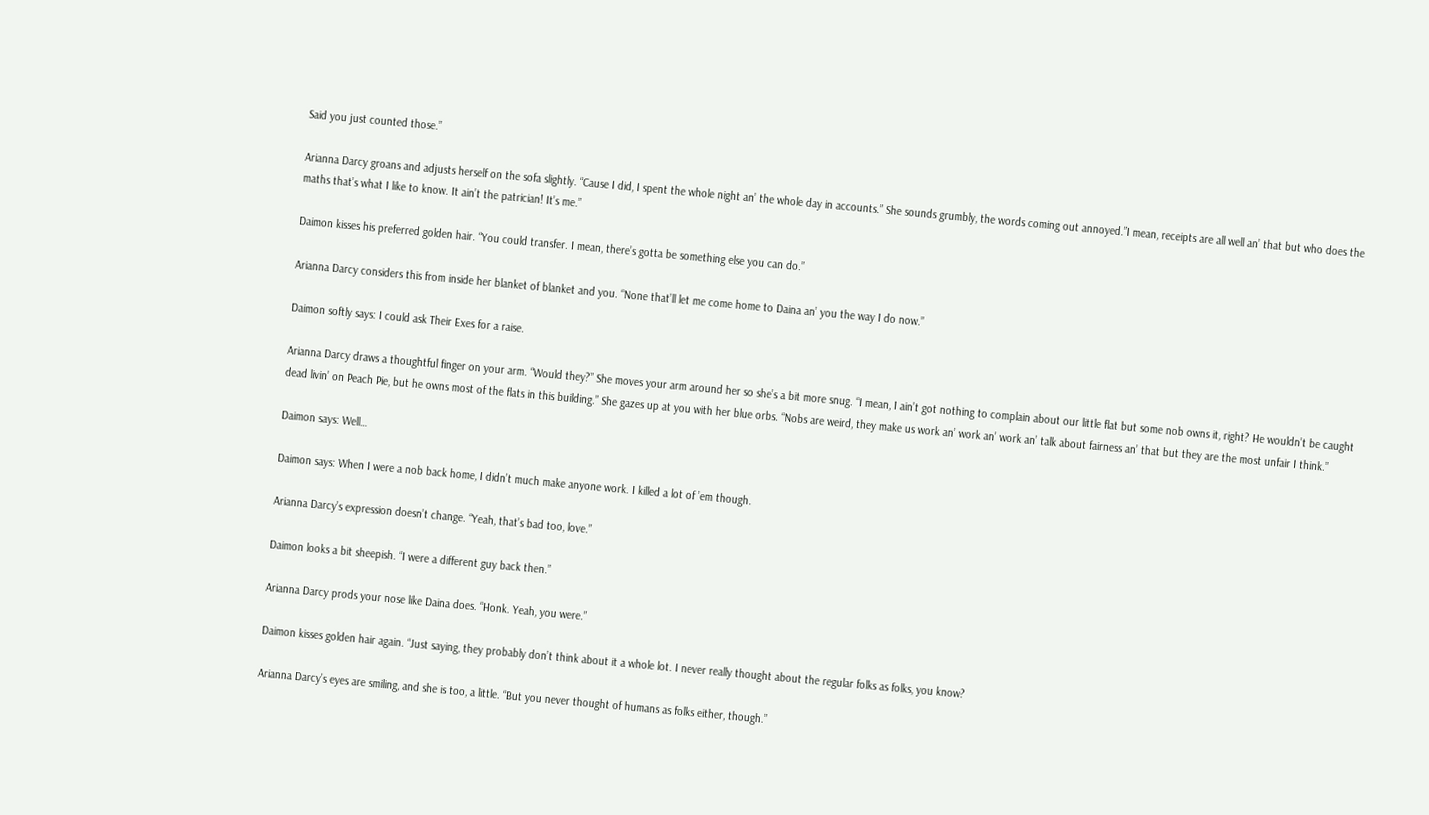Said you just counted those.”

Arianna Darcy groans and adjusts herself on the sofa slightly. “Cause I did, I spent the whole night an’ the whole day in accounts.” She sounds grumbly, the words coming out annoyed.”I mean, receipts are all well an’ that but who does the maths that’s what I like to know. It ain’t the patrician! It’s me.”

Daimon kisses his preferred golden hair. “You could transfer. I mean, there’s gotta be something else you can do.”

Arianna Darcy considers this from inside her blanket of blanket and you. “None that’ll let me come home to Daina an’ you the way I do now.”

Daimon softly says: I could ask Their Exes for a raise.

Arianna Darcy draws a thoughtful finger on your arm. “Would they?” She moves your arm around her so she’s a bit more snug. “I mean, I ain’t got nothing to complain about our little flat but some nob owns it, right? He wouldn’t be caught dead livin’ on Peach Pie, but he owns most of the flats in this building.” She gazes up at you with her blue orbs. “Nobs are weird, they make us work an’ work an’ work an’ talk about fairness an’ that but they are the most unfair I think.”

Daimon says: Well…

Daimon says: When I were a nob back home, I didn’t much make anyone work. I killed a lot of ’em though.

Arianna Darcy’s expression doesn’t change. “Yeah, that’s bad too, love.”

Daimon looks a bit sheepish. “I were a different guy back then.”

Arianna Darcy prods your nose like Daina does. “Honk. Yeah, you were.”

Daimon kisses golden hair again. “Just saying, they probably don’t think about it a whole lot. I never really thought about the regular folks as folks, you know?

Arianna Darcy’s eyes are smiling, and she is too, a little. “But you never thought of humans as folks either, though.”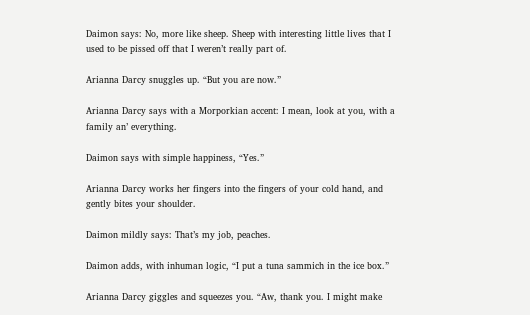Daimon says: No, more like sheep. Sheep with interesting little lives that I used to be pissed off that I weren’t really part of.

Arianna Darcy snuggles up. “But you are now.”

Arianna Darcy says with a Morporkian accent: I mean, look at you, with a family an’ everything.

Daimon says with simple happiness, “Yes.”

Arianna Darcy works her fingers into the fingers of your cold hand, and gently bites your shoulder.

Daimon mildly says: That’s my job, peaches.

Daimon adds, with inhuman logic, “I put a tuna sammich in the ice box.”

Arianna Darcy giggles and squeezes you. “Aw, thank you. I might make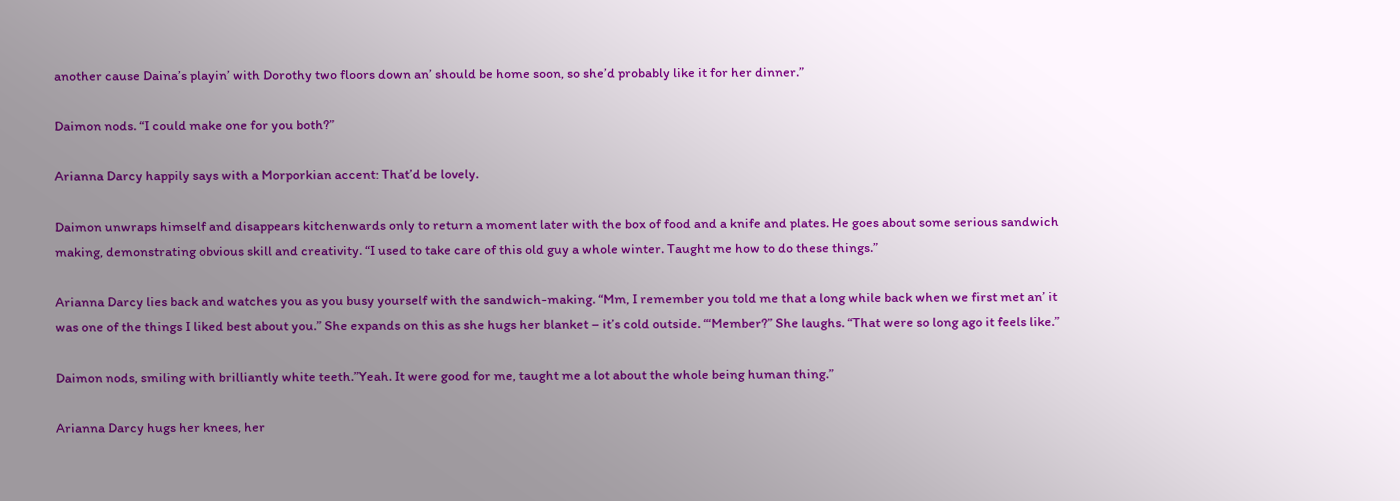another cause Daina’s playin’ with Dorothy two floors down an’ should be home soon, so she’d probably like it for her dinner.”

Daimon nods. “I could make one for you both?”

Arianna Darcy happily says with a Morporkian accent: That’d be lovely.

Daimon unwraps himself and disappears kitchenwards only to return a moment later with the box of food and a knife and plates. He goes about some serious sandwich making, demonstrating obvious skill and creativity. “I used to take care of this old guy a whole winter. Taught me how to do these things.”

Arianna Darcy lies back and watches you as you busy yourself with the sandwich-making. “Mm, I remember you told me that a long while back when we first met an’ it was one of the things I liked best about you.” She expands on this as she hugs her blanket – it’s cold outside. “‘Member?” She laughs. “That were so long ago it feels like.”

Daimon nods, smiling with brilliantly white teeth.”Yeah. It were good for me, taught me a lot about the whole being human thing.”

Arianna Darcy hugs her knees, her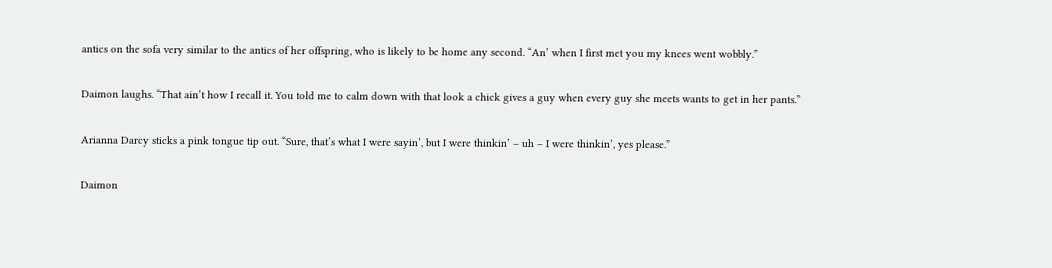antics on the sofa very similar to the antics of her offspring, who is likely to be home any second. “An’ when I first met you my knees went wobbly.”

Daimon laughs. “That ain’t how I recall it. You told me to calm down with that look a chick gives a guy when every guy she meets wants to get in her pants.”

Arianna Darcy sticks a pink tongue tip out. “Sure, that’s what I were sayin’, but I were thinkin’ – uh – I were thinkin’, yes please.”

Daimon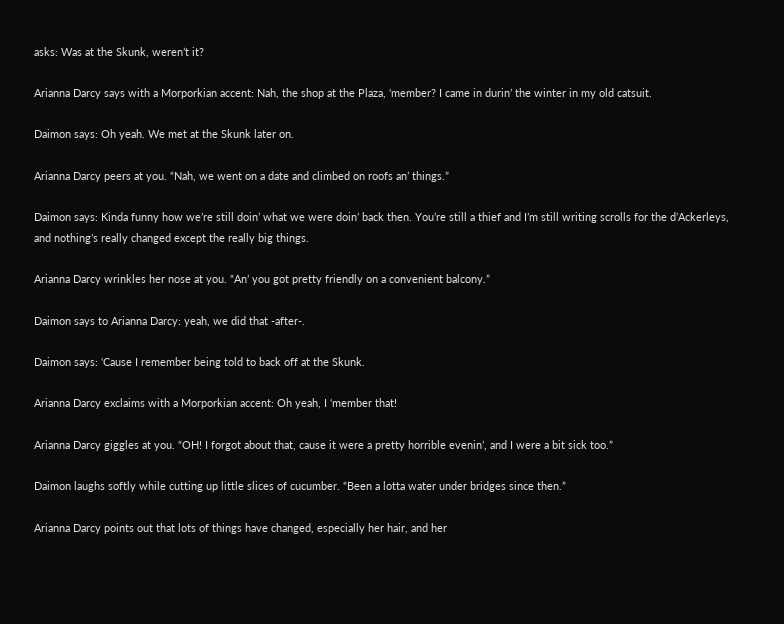asks: Was at the Skunk, weren’t it?

Arianna Darcy says with a Morporkian accent: Nah, the shop at the Plaza, ‘member? I came in durin’ the winter in my old catsuit.

Daimon says: Oh yeah. We met at the Skunk later on.

Arianna Darcy peers at you. “Nah, we went on a date and climbed on roofs an’ things.”

Daimon says: Kinda funny how we’re still doin’ what we were doin’ back then. You’re still a thief and I’m still writing scrolls for the d’Ackerleys, and nothing’s really changed except the really big things.

Arianna Darcy wrinkles her nose at you. “An’ you got pretty friendly on a convenient balcony.”

Daimon says to Arianna Darcy: yeah, we did that -after-.

Daimon says: ‘Cause I remember being told to back off at the Skunk.

Arianna Darcy exclaims with a Morporkian accent: Oh yeah, I ‘member that!

Arianna Darcy giggles at you. “OH! I forgot about that, cause it were a pretty horrible evenin’, and I were a bit sick too.”

Daimon laughs softly while cutting up little slices of cucumber. “Been a lotta water under bridges since then.”

Arianna Darcy points out that lots of things have changed, especially her hair, and her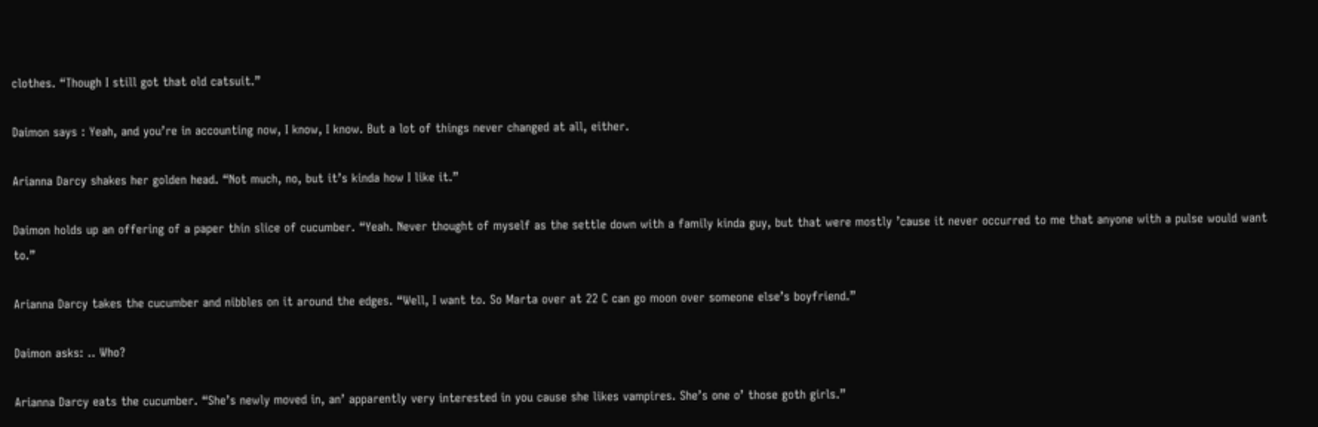clothes. “Though I still got that old catsuit.”

Daimon says : Yeah, and you’re in accounting now, I know, I know. But a lot of things never changed at all, either.

Arianna Darcy shakes her golden head. “Not much, no, but it’s kinda how I like it.”

Daimon holds up an offering of a paper thin slice of cucumber. “Yeah. Never thought of myself as the settle down with a family kinda guy, but that were mostly ’cause it never occurred to me that anyone with a pulse would want to.”

Arianna Darcy takes the cucumber and nibbles on it around the edges. “Well, I want to. So Marta over at 22 C can go moon over someone else’s boyfriend.”

Daimon asks: .. Who?

Arianna Darcy eats the cucumber. “She’s newly moved in, an’ apparently very interested in you cause she likes vampires. She’s one o’ those goth girls.”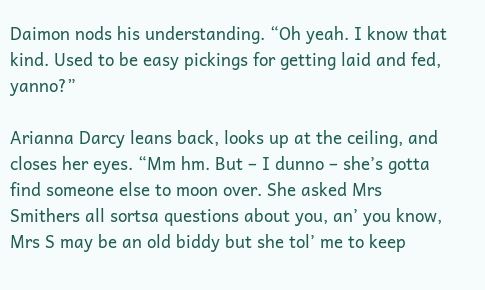Daimon nods his understanding. “Oh yeah. I know that kind. Used to be easy pickings for getting laid and fed, yanno?”

Arianna Darcy leans back, looks up at the ceiling, and closes her eyes. “Mm hm. But – I dunno – she’s gotta find someone else to moon over. She asked Mrs Smithers all sortsa questions about you, an’ you know, Mrs S may be an old biddy but she tol’ me to keep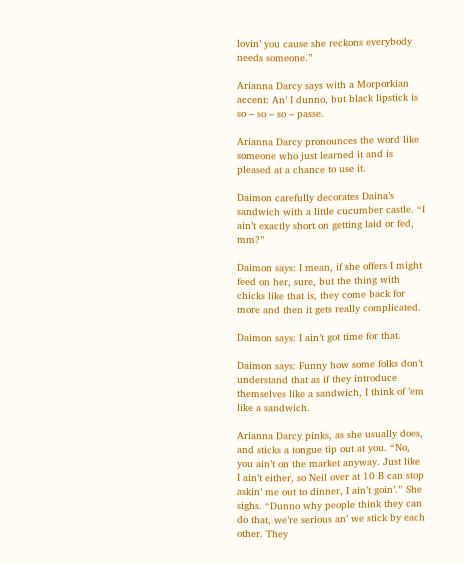lovin’ you cause she reckons everybody needs someone.”

Arianna Darcy says with a Morporkian accent: An’ I dunno, but black lipstick is so – so – so – passe.

Arianna Darcy pronounces the word like someone who just learned it and is pleased at a chance to use it.

Daimon carefully decorates Daina’s sandwich with a little cucumber castle. “I ain’t exactly short on getting laid or fed, mm?”

Daimon says: I mean, if she offers I might feed on her, sure, but the thing with chicks like that is, they come back for more and then it gets really complicated.

Daimon says: I ain’t got time for that.

Daimon says: Funny how some folks don’t understand that as if they introduce themselves like a sandwich, I think of ’em like a sandwich.

Arianna Darcy pinks, as she usually does, and sticks a tongue tip out at you. “No, you ain’t on the market anyway. Just like I ain’t either, so Neil over at 10 B can stop askin’ me out to dinner, I ain’t goin’.” She sighs. “Dunno why people think they can do that, we’re serious an’ we stick by each other. They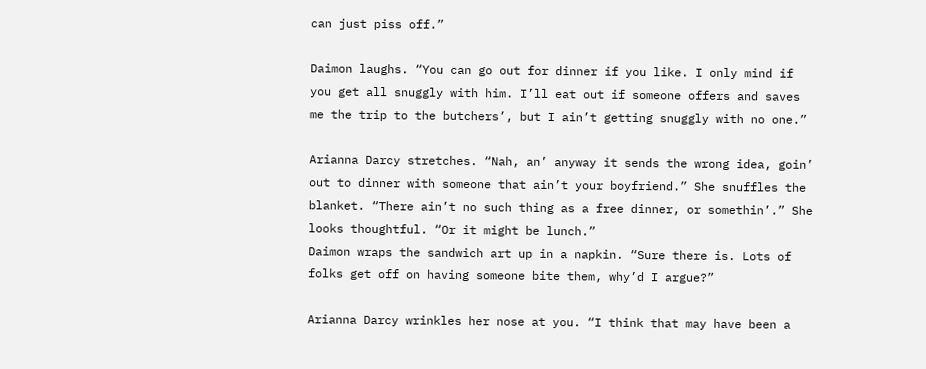can just piss off.”

Daimon laughs. “You can go out for dinner if you like. I only mind if you get all snuggly with him. I’ll eat out if someone offers and saves me the trip to the butchers’, but I ain’t getting snuggly with no one.”

Arianna Darcy stretches. “Nah, an’ anyway it sends the wrong idea, goin’ out to dinner with someone that ain’t your boyfriend.” She snuffles the blanket. “There ain’t no such thing as a free dinner, or somethin’.” She looks thoughtful. “Or it might be lunch.”
Daimon wraps the sandwich art up in a napkin. “Sure there is. Lots of folks get off on having someone bite them, why’d I argue?”

Arianna Darcy wrinkles her nose at you. “I think that may have been a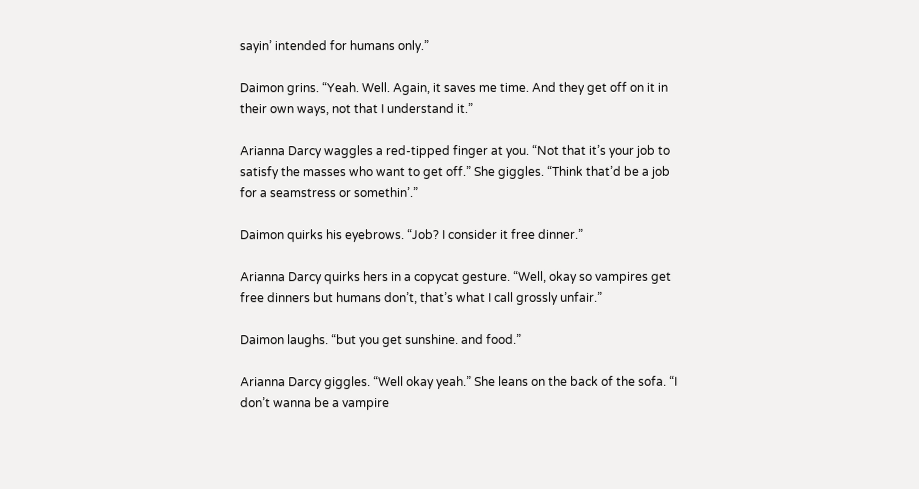sayin’ intended for humans only.”

Daimon grins. “Yeah. Well. Again, it saves me time. And they get off on it in their own ways, not that I understand it.”

Arianna Darcy waggles a red-tipped finger at you. “Not that it’s your job to satisfy the masses who want to get off.” She giggles. “Think that’d be a job for a seamstress or somethin’.”

Daimon quirks his eyebrows. “Job? I consider it free dinner.”

Arianna Darcy quirks hers in a copycat gesture. “Well, okay so vampires get free dinners but humans don’t, that’s what I call grossly unfair.”

Daimon laughs. “but you get sunshine. and food.”

Arianna Darcy giggles. “Well okay yeah.” She leans on the back of the sofa. “I don’t wanna be a vampire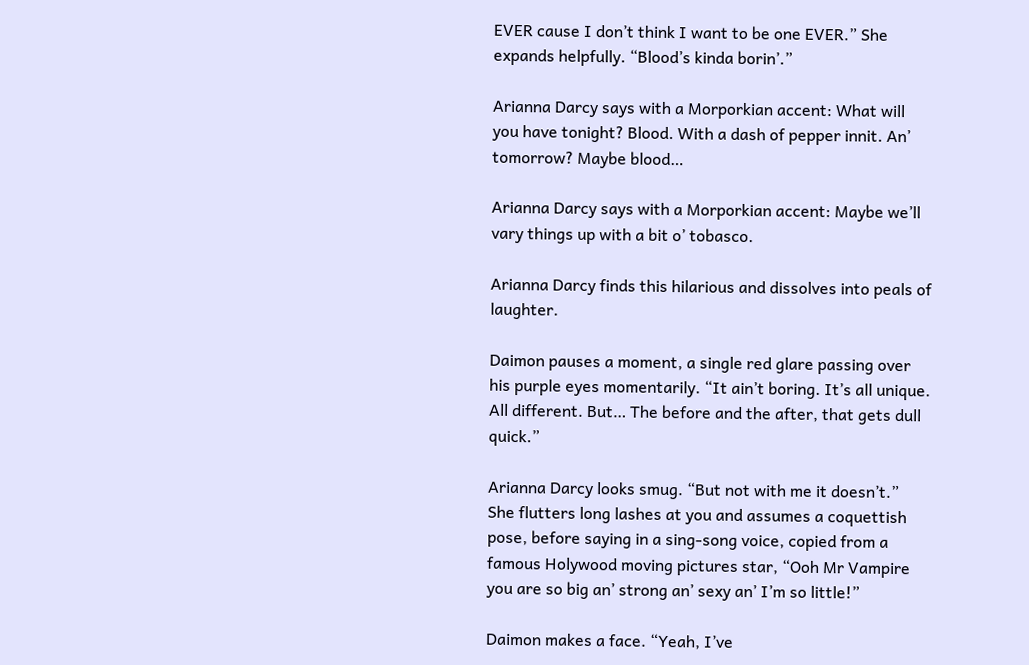EVER cause I don’t think I want to be one EVER.” She expands helpfully. “Blood’s kinda borin’.”

Arianna Darcy says with a Morporkian accent: What will you have tonight? Blood. With a dash of pepper innit. An’ tomorrow? Maybe blood…

Arianna Darcy says with a Morporkian accent: Maybe we’ll vary things up with a bit o’ tobasco.

Arianna Darcy finds this hilarious and dissolves into peals of laughter.

Daimon pauses a moment, a single red glare passing over his purple eyes momentarily. “It ain’t boring. It’s all unique. All different. But… The before and the after, that gets dull quick.”

Arianna Darcy looks smug. “But not with me it doesn’t.” She flutters long lashes at you and assumes a coquettish pose, before saying in a sing-song voice, copied from a famous Holywood moving pictures star, “Ooh Mr Vampire you are so big an’ strong an’ sexy an’ I’m so little!”

Daimon makes a face. “Yeah, I’ve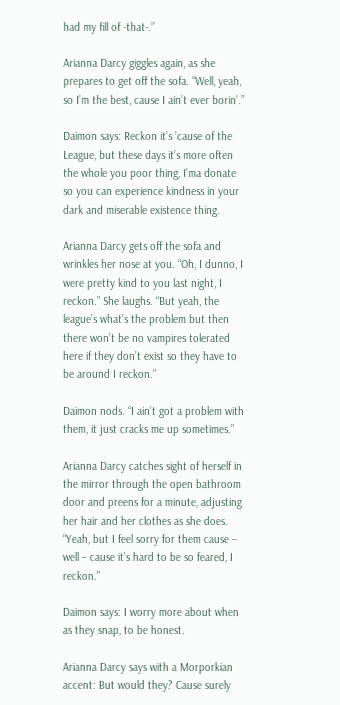had my fill of -that-.”

Arianna Darcy giggles again, as she prepares to get off the sofa. “Well, yeah, so I’m the best, cause I ain’t ever borin’.”

Daimon says: Reckon it’s ’cause of the League, but these days it’s more often the whole you poor thing, I’ma donate so you can experience kindness in your dark and miserable existence thing.

Arianna Darcy gets off the sofa and wrinkles her nose at you. “Oh, I dunno, I were pretty kind to you last night, I reckon.” She laughs. “But yeah, the league’s what’s the problem but then there won’t be no vampires tolerated here if they don’t exist so they have to be around I reckon.”

Daimon nods. “I ain’t got a problem with them, it just cracks me up sometimes.”

Arianna Darcy catches sight of herself in the mirror through the open bathroom door and preens for a minute, adjusting her hair and her clothes as she does. “Yeah, but I feel sorry for them cause – well – cause it’s hard to be so feared, I reckon.”

Daimon says: I worry more about when as they snap, to be honest.

Arianna Darcy says with a Morporkian accent: But would they? Cause surely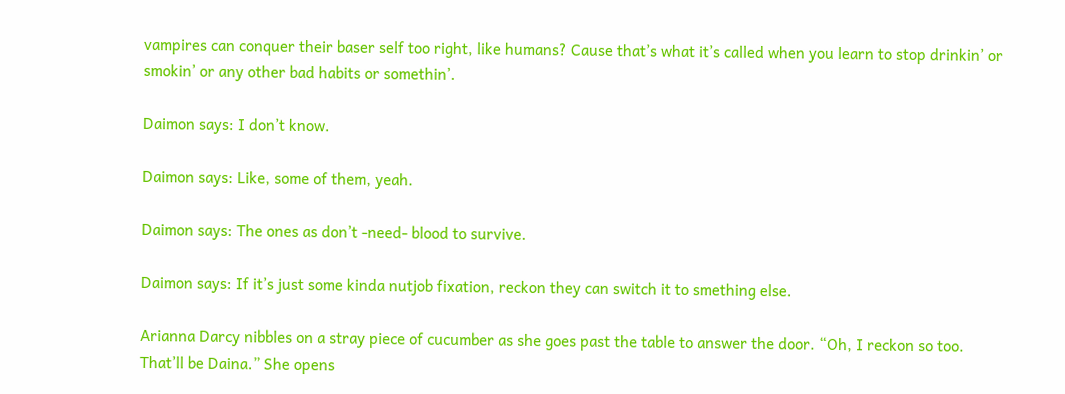vampires can conquer their baser self too right, like humans? Cause that’s what it’s called when you learn to stop drinkin’ or smokin’ or any other bad habits or somethin’.

Daimon says: I don’t know.

Daimon says: Like, some of them, yeah.

Daimon says: The ones as don’t -need- blood to survive.

Daimon says: If it’s just some kinda nutjob fixation, reckon they can switch it to smething else.

Arianna Darcy nibbles on a stray piece of cucumber as she goes past the table to answer the door. “Oh, I reckon so too. That’ll be Daina.” She opens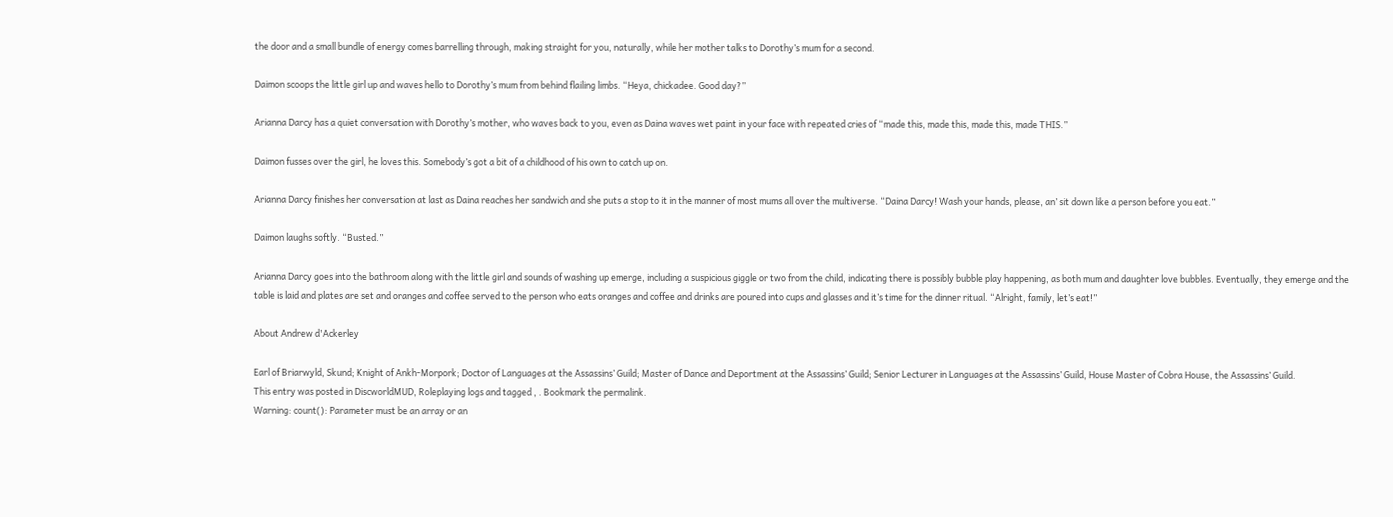the door and a small bundle of energy comes barrelling through, making straight for you, naturally, while her mother talks to Dorothy’s mum for a second.

Daimon scoops the little girl up and waves hello to Dorothy’s mum from behind flailing limbs. “Heya, chickadee. Good day?”

Arianna Darcy has a quiet conversation with Dorothy’s mother, who waves back to you, even as Daina waves wet paint in your face with repeated cries of “made this, made this, made this, made THIS.”

Daimon fusses over the girl, he loves this. Somebody’s got a bit of a childhood of his own to catch up on.

Arianna Darcy finishes her conversation at last as Daina reaches her sandwich and she puts a stop to it in the manner of most mums all over the multiverse. “Daina Darcy! Wash your hands, please, an’ sit down like a person before you eat.”

Daimon laughs softly. “Busted.”

Arianna Darcy goes into the bathroom along with the little girl and sounds of washing up emerge, including a suspicious giggle or two from the child, indicating there is possibly bubble play happening, as both mum and daughter love bubbles. Eventually, they emerge and the table is laid and plates are set and oranges and coffee served to the person who eats oranges and coffee and drinks are poured into cups and glasses and it’s time for the dinner ritual. “Alright, family, let’s eat!”

About Andrew d'Ackerley

Earl of Briarwyld, Skund; Knight of Ankh-Morpork; Doctor of Languages at the Assassins’ Guild; Master of Dance and Deportment at the Assassins’ Guild; Senior Lecturer in Languages at the Assassins’ Guild, House Master of Cobra House, the Assassins’ Guild.
This entry was posted in DiscworldMUD, Roleplaying logs and tagged , . Bookmark the permalink.
Warning: count(): Parameter must be an array or an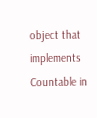object that implements Countable in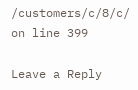/customers/c/8/c/ on line 399

Leave a Reply